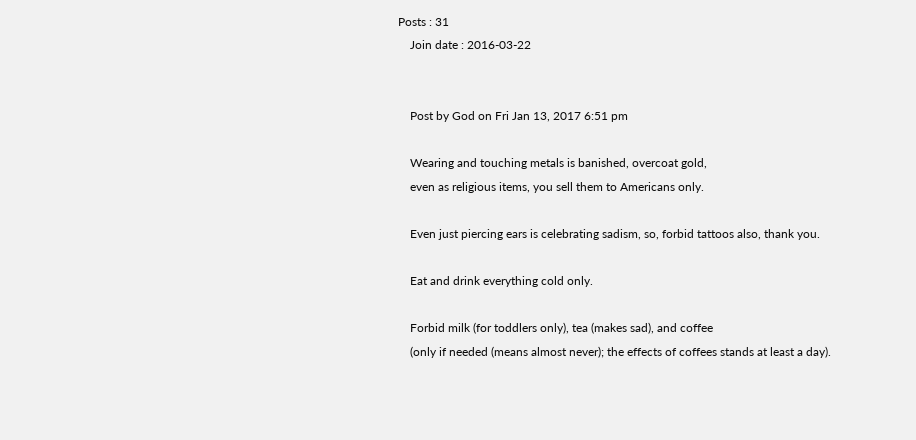Posts : 31
    Join date : 2016-03-22


    Post by God on Fri Jan 13, 2017 6:51 pm

    Wearing and touching metals is banished, overcoat gold,
    even as religious items, you sell them to Americans only.

    Even just piercing ears is celebrating sadism, so, forbid tattoos also, thank you.

    Eat and drink everything cold only.

    Forbid milk (for toddlers only), tea (makes sad), and coffee
    (only if needed (means almost never); the effects of coffees stands at least a day).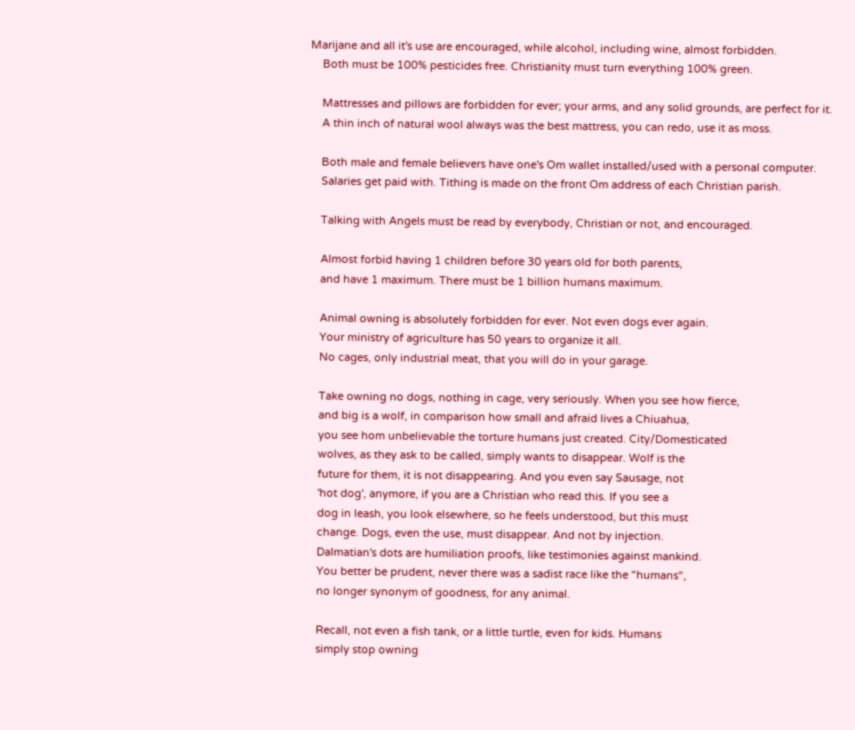Marijane and all it's use are encouraged, while alcohol, including wine, almost forbidden.
    Both must be 100% pesticides free. Christianity must turn everything 100% green.

    Mattresses and pillows are forbidden for ever; your arms, and any solid grounds, are perfect for it.
    A thin inch of natural wool always was the best mattress, you can redo, use it as moss.

    Both male and female believers have one's Om wallet installed/used with a personal computer.
    Salaries get paid with. Tithing is made on the front Om address of each Christian parish.

    Talking with Angels must be read by everybody, Christian or not, and encouraged.

    Almost forbid having 1 children before 30 years old for both parents,
    and have 1 maximum. There must be 1 billion humans maximum.

    Animal owning is absolutely forbidden for ever. Not even dogs ever again.
    Your ministry of agriculture has 50 years to organize it all.
    No cages, only industrial meat, that you will do in your garage.

    Take owning no dogs, nothing in cage, very seriously. When you see how fierce,
    and big is a wolf, in comparison how small and afraid lives a Chiuahua,
    you see hom unbelievable the torture humans just created. City/Domesticated
    wolves, as they ask to be called, simply wants to disappear. Wolf is the
    future for them, it is not disappearing. And you even say Sausage, not
    'hot dog', anymore, if you are a Christian who read this. If you see a
    dog in leash, you look elsewhere, so he feels understood, but this must
    change. Dogs, even the use, must disappear. And not by injection.
    Dalmatian's dots are humiliation proofs, like testimonies against mankind.
    You better be prudent, never there was a sadist race like the "humans",
    no longer synonym of goodness, for any animal.

    Recall, not even a fish tank, or a little turtle, even for kids. Humans
    simply stop owning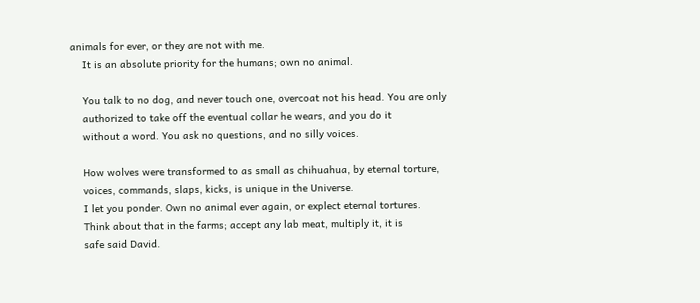animals for ever, or they are not with me.
    It is an absolute priority for the humans; own no animal.

    You talk to no dog, and never touch one, overcoat not his head. You are only
    authorized to take off the eventual collar he wears, and you do it
    without a word. You ask no questions, and no silly voices.

    How wolves were transformed to as small as chihuahua, by eternal torture,
    voices, commands, slaps, kicks, is unique in the Universe.
    I let you ponder. Own no animal ever again, or explect eternal tortures.
    Think about that in the farms; accept any lab meat, multiply it, it is
    safe said David.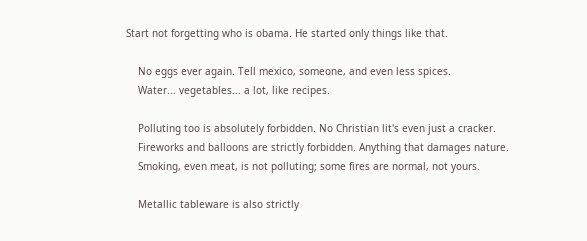Start not forgetting who is obama. He started only things like that.

    No eggs ever again. Tell mexico, someone, and even less spices.
    Water... vegetables... a lot, like recipes.

    Polluting too is absolutely forbidden. No Christian lit's even just a cracker.
    Fireworks and balloons are strictly forbidden. Anything that damages nature.
    Smoking, even meat, is not polluting; some fires are normal, not yours.

    Metallic tableware is also strictly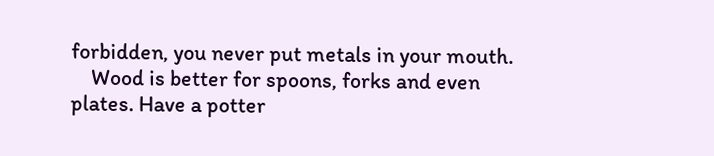forbidden, you never put metals in your mouth.
    Wood is better for spoons, forks and even plates. Have a potter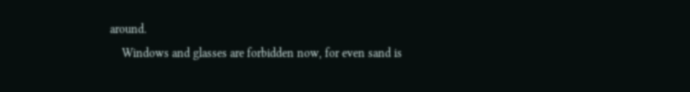around.
    Windows and glasses are forbidden now, for even sand is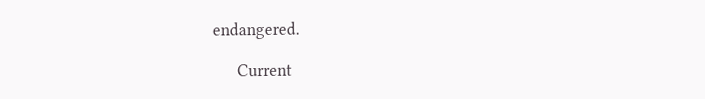endangered.

      Current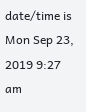date/time is Mon Sep 23, 2019 9:27 am